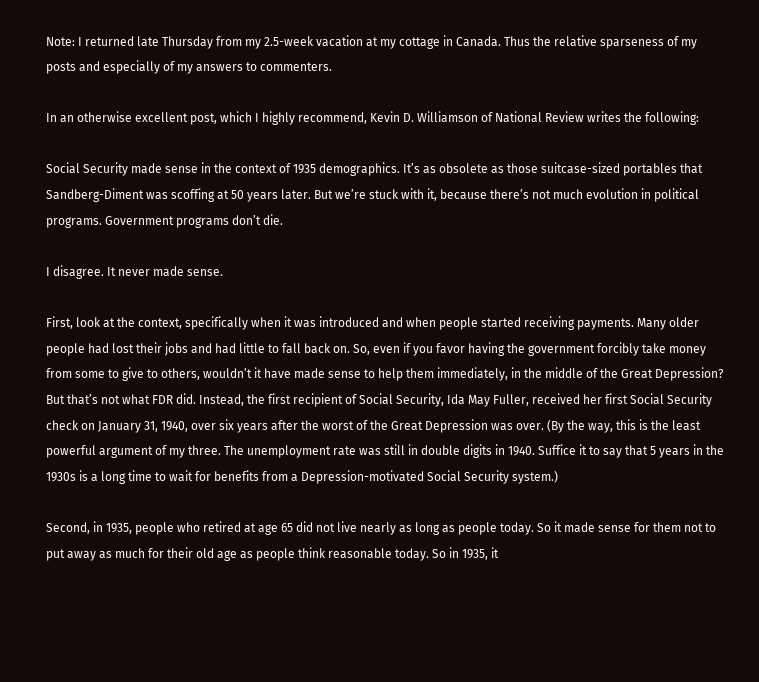Note: I returned late Thursday from my 2.5-week vacation at my cottage in Canada. Thus the relative sparseness of my posts and especially of my answers to commenters.

In an otherwise excellent post, which I highly recommend, Kevin D. Williamson of National Review writes the following:

Social Security made sense in the context of 1935 demographics. It’s as obsolete as those suitcase-sized portables that Sandberg-Diment was scoffing at 50 years later. But we’re stuck with it, because there’s not much evolution in political programs. Government programs don’t die.

I disagree. It never made sense.

First, look at the context, specifically when it was introduced and when people started receiving payments. Many older people had lost their jobs and had little to fall back on. So, even if you favor having the government forcibly take money from some to give to others, wouldn’t it have made sense to help them immediately, in the middle of the Great Depression? But that’s not what FDR did. Instead, the first recipient of Social Security, Ida May Fuller, received her first Social Security check on January 31, 1940, over six years after the worst of the Great Depression was over. (By the way, this is the least powerful argument of my three. The unemployment rate was still in double digits in 1940. Suffice it to say that 5 years in the 1930s is a long time to wait for benefits from a Depression-motivated Social Security system.)

Second, in 1935, people who retired at age 65 did not live nearly as long as people today. So it made sense for them not to put away as much for their old age as people think reasonable today. So in 1935, it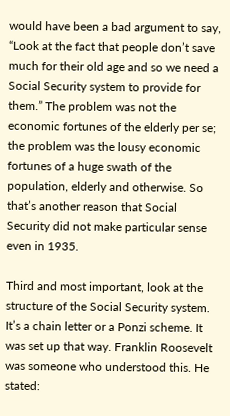would have been a bad argument to say, “Look at the fact that people don’t save much for their old age and so we need a Social Security system to provide for them.” The problem was not the economic fortunes of the elderly per se; the problem was the lousy economic fortunes of a huge swath of the population, elderly and otherwise. So that’s another reason that Social Security did not make particular sense even in 1935.

Third and most important, look at the structure of the Social Security system. It’s a chain letter or a Ponzi scheme. It was set up that way. Franklin Roosevelt was someone who understood this. He stated: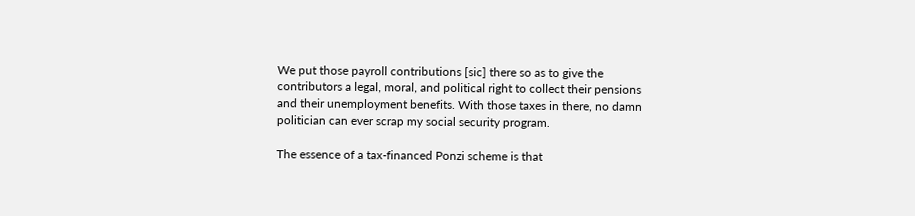We put those payroll contributions [sic] there so as to give the contributors a legal, moral, and political right to collect their pensions and their unemployment benefits. With those taxes in there, no damn politician can ever scrap my social security program.

The essence of a tax-financed Ponzi scheme is that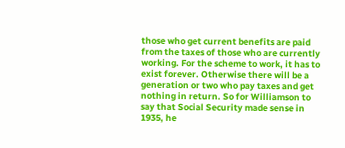those who get current benefits are paid from the taxes of those who are currently working. For the scheme to work, it has to exist forever. Otherwise there will be a generation or two who pay taxes and get nothing in return. So for Williamson to say that Social Security made sense in 1935, he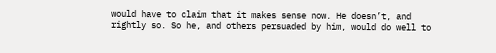would have to claim that it makes sense now. He doesn’t, and rightly so. So he, and others persuaded by him, would do well to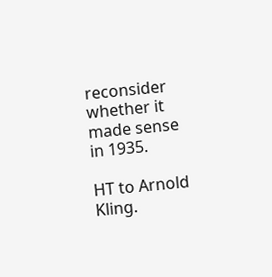reconsider whether it made sense in 1935.

HT to Arnold Kling.